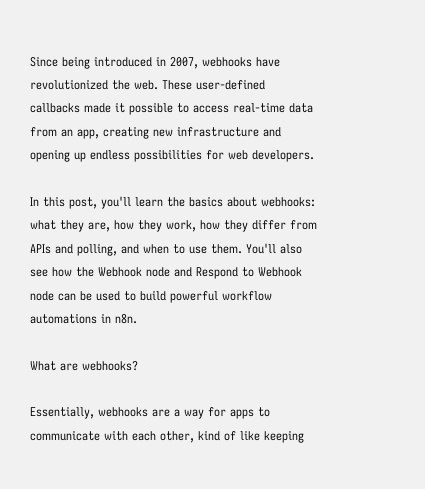Since being introduced in 2007, webhooks have revolutionized the web. These user-defined callbacks made it possible to access real-time data from an app, creating new infrastructure and opening up endless possibilities for web developers.

In this post, you'll learn the basics about webhooks: what they are, how they work, how they differ from APIs and polling, and when to use them. You'll also see how the Webhook node and Respond to Webhook node can be used to build powerful workflow automations in n8n.

What are webhooks?

Essentially, webhooks are a way for apps to communicate with each other, kind of like keeping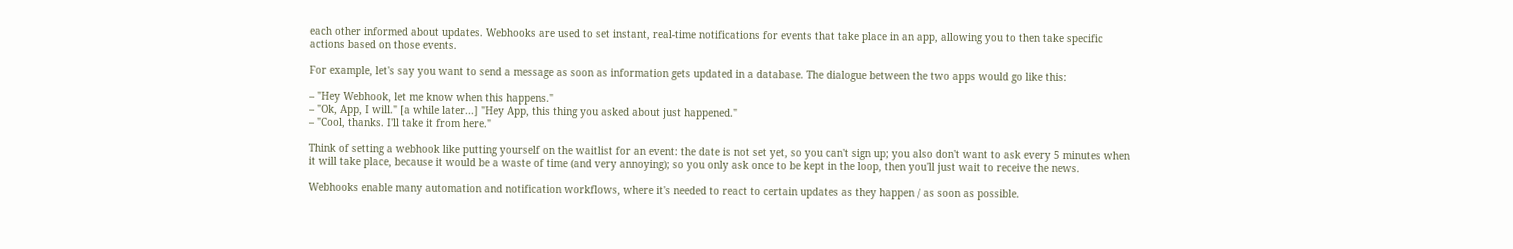each other informed about updates. Webhooks are used to set instant, real-time notifications for events that take place in an app, allowing you to then take specific actions based on those events.

For example, let's say you want to send a message as soon as information gets updated in a database. The dialogue between the two apps would go like this:

– "Hey Webhook, let me know when this happens."
– "Ok, App, I will." [a while later...] "Hey App, this thing you asked about just happened."
– "Cool, thanks. I'll take it from here."

Think of setting a webhook like putting yourself on the waitlist for an event: the date is not set yet, so you can't sign up; you also don't want to ask every 5 minutes when it will take place, because it would be a waste of time (and very annoying); so you only ask once to be kept in the loop, then you'll just wait to receive the news.

Webhooks enable many automation and notification workflows, where it's needed to react to certain updates as they happen / as soon as possible.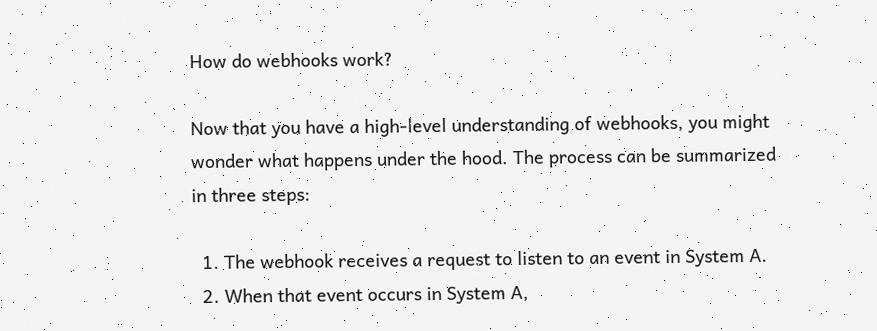How do webhooks work?

Now that you have a high-level understanding of webhooks, you might wonder what happens under the hood. The process can be summarized in three steps:

  1. The webhook receives a request to listen to an event in System A.
  2. When that event occurs in System A,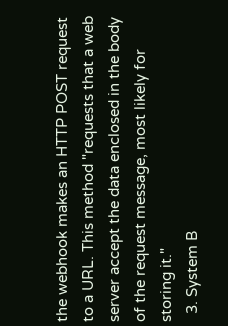the webhook makes an HTTP POST request to a URL. This method "requests that a web server accept the data enclosed in the body of the request message, most likely for storing it."
  3. System B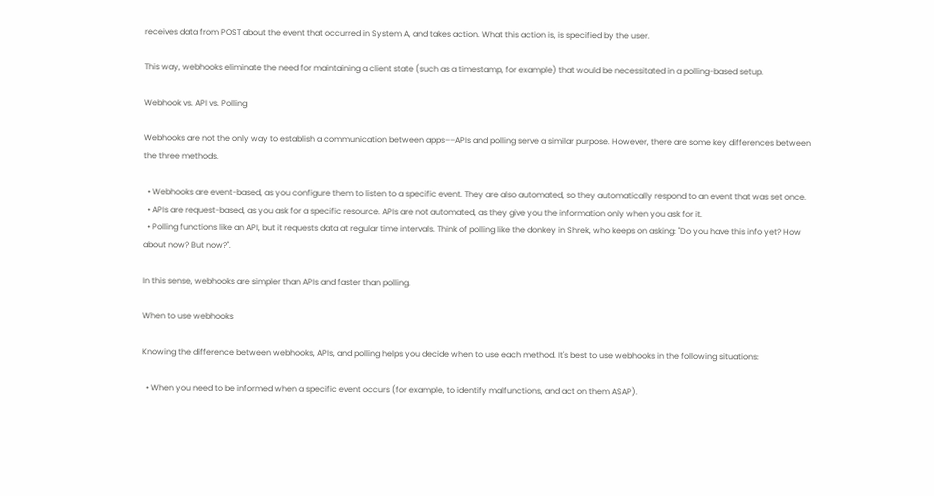receives data from POST about the event that occurred in System A, and takes action. What this action is, is specified by the user.

This way, webhooks eliminate the need for maintaining a client state (such as a timestamp, for example) that would be necessitated in a polling-based setup.

Webhook vs. API vs. Polling

Webhooks are not the only way to establish a communication between apps––APIs and polling serve a similar purpose. However, there are some key differences between the three methods.

  • Webhooks are event-based, as you configure them to listen to a specific event. They are also automated, so they automatically respond to an event that was set once.
  • APIs are request-based, as you ask for a specific resource. APIs are not automated, as they give you the information only when you ask for it.
  • Polling functions like an API, but it requests data at regular time intervals. Think of polling like the donkey in Shrek, who keeps on asking: "Do you have this info yet? How about now? But now?".

In this sense, webhooks are simpler than APIs and faster than polling.

When to use webhooks

Knowing the difference between webhooks, APIs, and polling helps you decide when to use each method. It's best to use webhooks in the following situations:

  • When you need to be informed when a specific event occurs (for example, to identify malfunctions, and act on them ASAP).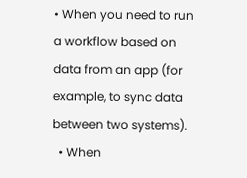• When you need to run a workflow based on data from an app (for example, to sync data between two systems).
  • When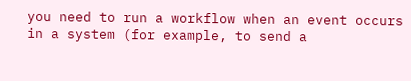you need to run a workflow when an event occurs in a system (for example, to send a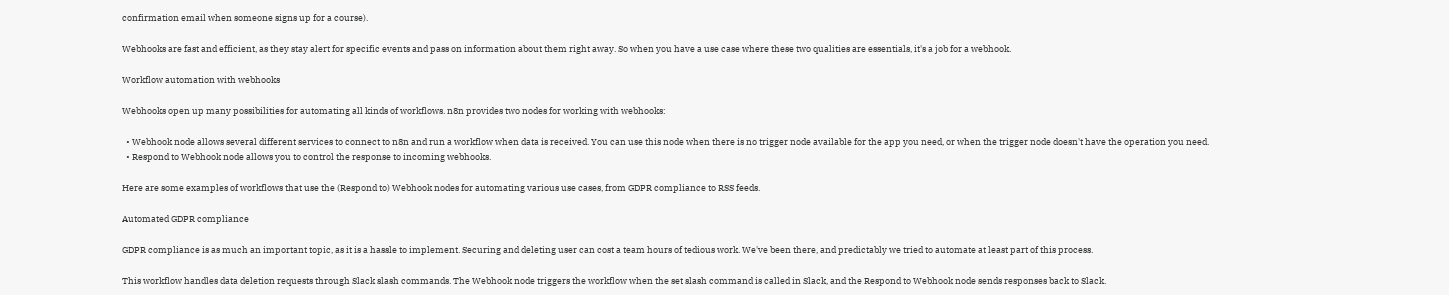confirmation email when someone signs up for a course).

Webhooks are fast and efficient, as they stay alert for specific events and pass on information about them right away. So when you have a use case where these two qualities are essentials, it's a job for a webhook.

Workflow automation with webhooks

Webhooks open up many possibilities for automating all kinds of workflows. n8n provides two nodes for working with webhooks:

  • Webhook node allows several different services to connect to n8n and run a workflow when data is received. You can use this node when there is no trigger node available for the app you need, or when the trigger node doesn't have the operation you need.
  • Respond to Webhook node allows you to control the response to incoming webhooks.

Here are some examples of workflows that use the (Respond to) Webhook nodes for automating various use cases, from GDPR compliance to RSS feeds.

Automated GDPR compliance

GDPR compliance is as much an important topic, as it is a hassle to implement. Securing and deleting user can cost a team hours of tedious work. We've been there, and predictably we tried to automate at least part of this process.

This workflow handles data deletion requests through Slack slash commands. The Webhook node triggers the workflow when the set slash command is called in Slack, and the Respond to Webhook node sends responses back to Slack.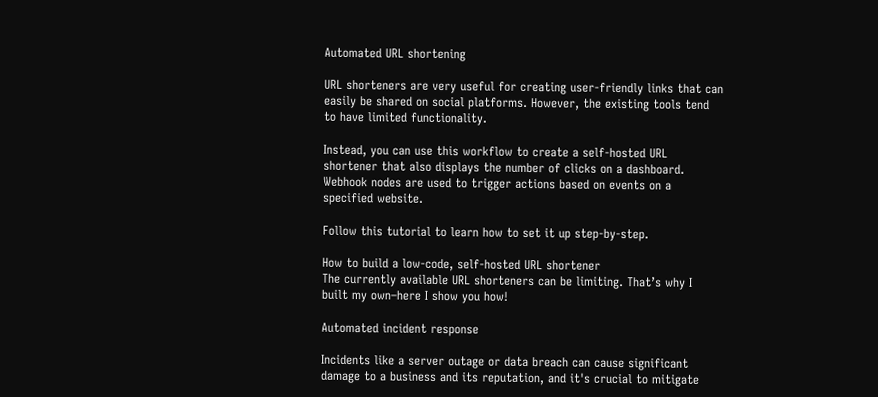Automated URL shortening

URL shorteners are very useful for creating user-friendly links that can easily be shared on social platforms. However, the existing tools tend to have limited functionality.

Instead, you can use this workflow to create a self-hosted URL shortener that also displays the number of clicks on a dashboard. Webhook nodes are used to trigger actions based on events on a specified website.

Follow this tutorial to learn how to set it up step-by-step.

How to build a low-code, self-hosted URL shortener
The currently available URL shorteners can be limiting. That’s why I built my own–here I show you how!

Automated incident response

Incidents like a server outage or data breach can cause significant damage to a business and its reputation, and it's crucial to mitigate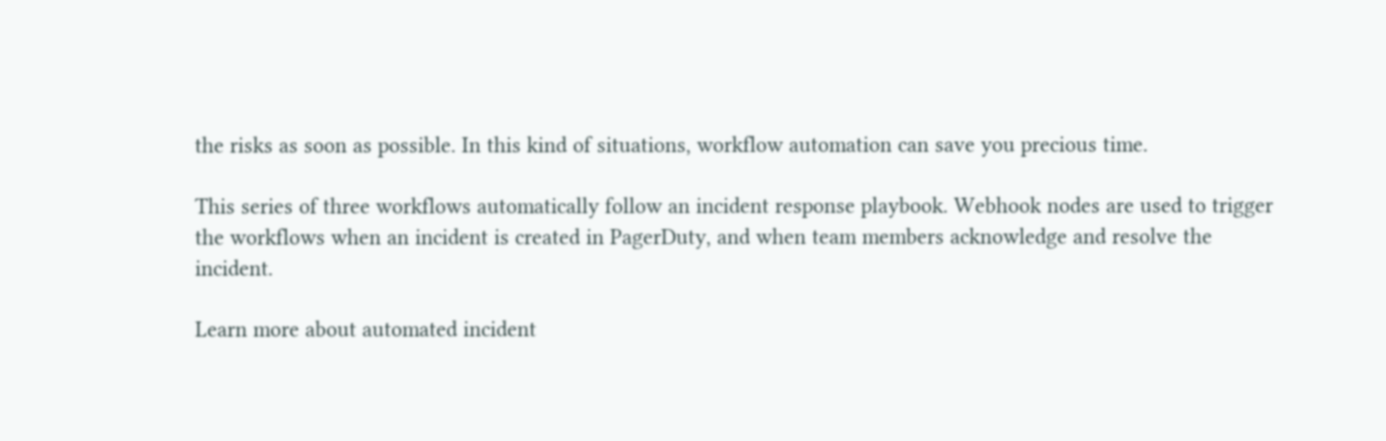the risks as soon as possible. In this kind of situations, workflow automation can save you precious time.

This series of three workflows automatically follow an incident response playbook. Webhook nodes are used to trigger the workflows when an incident is created in PagerDuty, and when team members acknowledge and resolve the incident.

Learn more about automated incident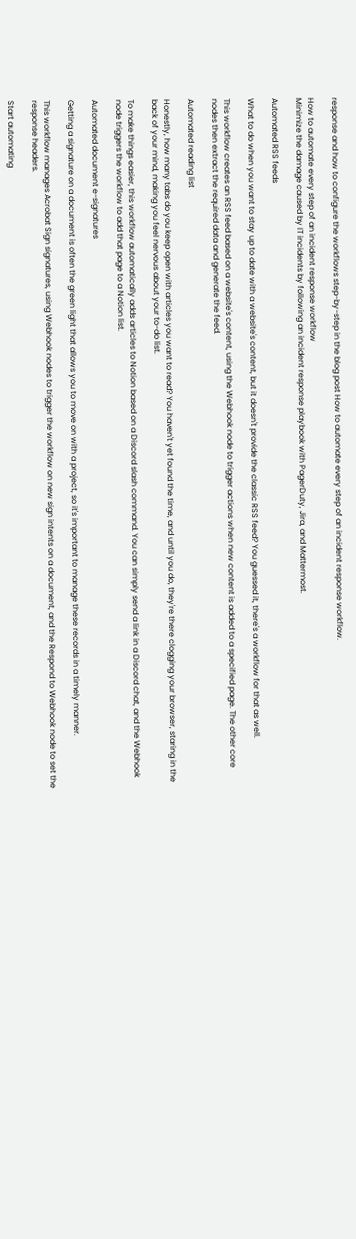response and how to configure the workflows step-by-step in the blog post How to automate every step of an incident response workflow.

How to automate every step of an incident response workflow
Minimize the damage caused by IT incidents by following an incident response playbook with PagerDuty, Jira, and Mattermost.

Automated RSS feeds

What to do when you want to stay up to date with a website's content, but it doesn't provide the classic RSS feed? You guessed it, there's a workflow for that as well.

This workflow creates an RSS feed based on a website's content, using the Webhook node to trigger actions when new content is added to a specified page. The other core nodes then extract the required data and generate the feed.

Automated reading list

Honestly, how many tabs do you keep open with articles you want to read? You haven't yet found the time, and until you do, they're there clogging your browser, staring in the back of your mind, making you feel nervous about your to-do list.

To make things easier, this workflow automatically adds articles to Notion based on a Discord slash command. You can simply send a link in a Discord chat, and the Webhook node triggers the workflow to add that page to a Notion list.

Automated document e-signatures

Getting a signature on a document is often the green light that allows you to move on with a project, so it's important to manage these records in a timely manner.

This workflow manages Acrobat Sign signatures, using Webhook nodes to trigger the workflow on new sign intents on a document, and the Respond to Webhook node to set the response headers.

Start automating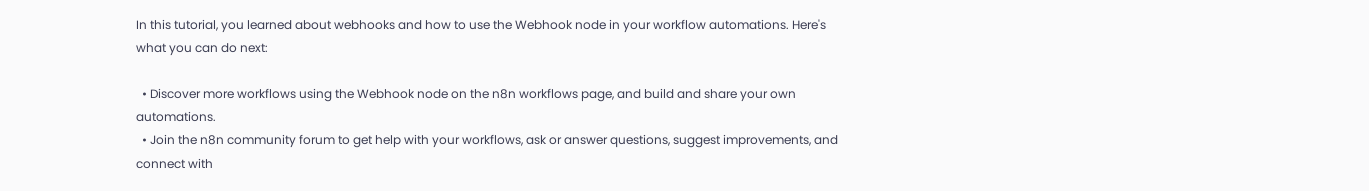In this tutorial, you learned about webhooks and how to use the Webhook node in your workflow automations. Here's what you can do next:

  • Discover more workflows using the Webhook node on the n8n workflows page, and build and share your own automations.
  • Join the n8n community forum to get help with your workflows, ask or answer questions, suggest improvements, and connect with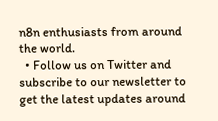n8n enthusiasts from around the world.
  • Follow us on Twitter and subscribe to our newsletter to get the latest updates around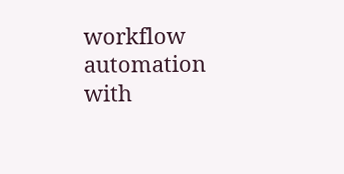workflow automation with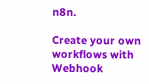n8n.

Create your own workflows with Webhook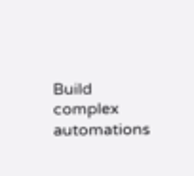Build complex automations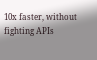10x faster, without fighting APIs